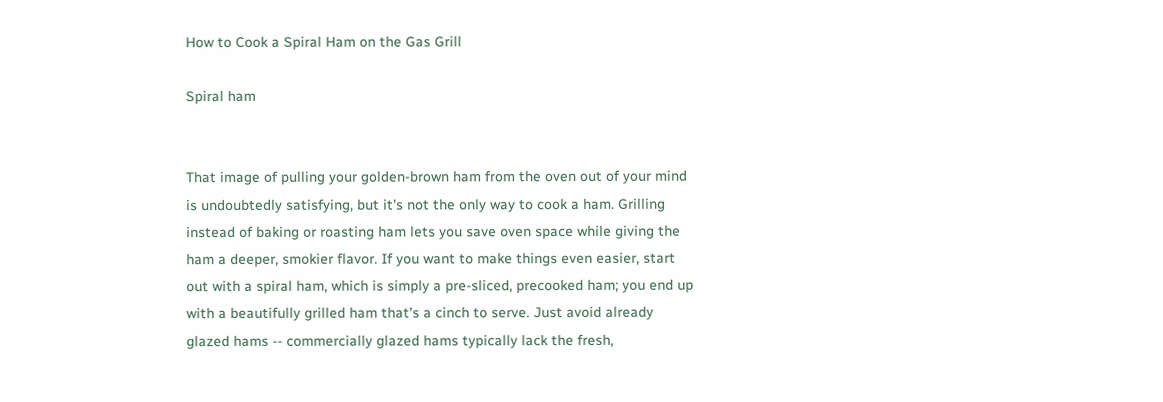How to Cook a Spiral Ham on the Gas Grill

Spiral ham


That image of pulling your golden-brown ham from the oven out of your mind is undoubtedly satisfying, but it's not the only way to cook a ham. Grilling instead of baking or roasting ham lets you save oven space while giving the ham a deeper, smokier flavor. If you want to make things even easier, start out with a spiral ham, which is simply a pre-sliced, precooked ham; you end up with a beautifully grilled ham that's a cinch to serve. Just avoid already glazed hams -- commercially glazed hams typically lack the fresh,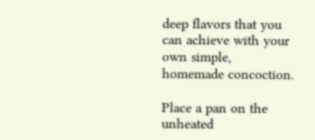deep flavors that you can achieve with your own simple, homemade concoction.

Place a pan on the unheated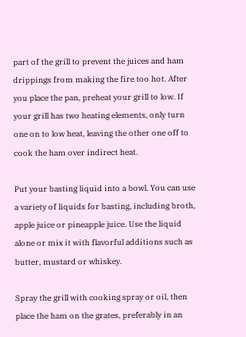part of the grill to prevent the juices and ham drippings from making the fire too hot. After you place the pan, preheat your grill to low. If your grill has two heating elements, only turn one on to low heat, leaving the other one off to cook the ham over indirect heat.

Put your basting liquid into a bowl. You can use a variety of liquids for basting, including broth, apple juice or pineapple juice. Use the liquid alone or mix it with flavorful additions such as butter, mustard or whiskey.

Spray the grill with cooking spray or oil, then place the ham on the grates, preferably in an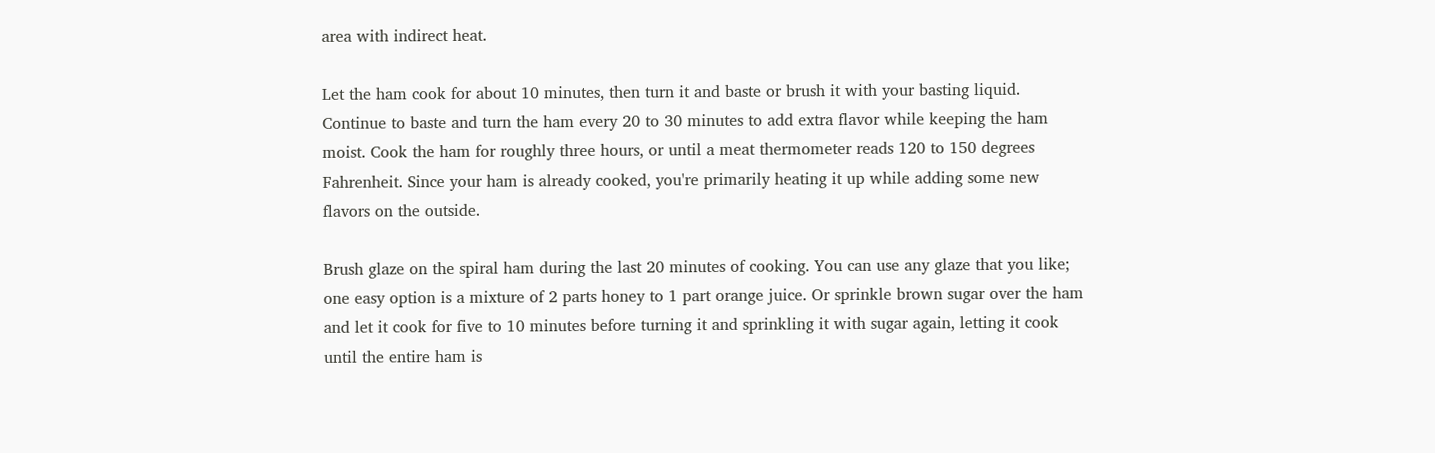area with indirect heat.

Let the ham cook for about 10 minutes, then turn it and baste or brush it with your basting liquid. Continue to baste and turn the ham every 20 to 30 minutes to add extra flavor while keeping the ham moist. Cook the ham for roughly three hours, or until a meat thermometer reads 120 to 150 degrees Fahrenheit. Since your ham is already cooked, you're primarily heating it up while adding some new flavors on the outside.

Brush glaze on the spiral ham during the last 20 minutes of cooking. You can use any glaze that you like; one easy option is a mixture of 2 parts honey to 1 part orange juice. Or sprinkle brown sugar over the ham and let it cook for five to 10 minutes before turning it and sprinkling it with sugar again, letting it cook until the entire ham is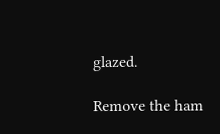glazed.

Remove the ham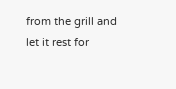from the grill and let it rest for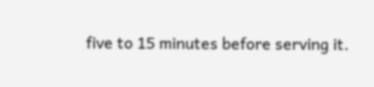five to 15 minutes before serving it.